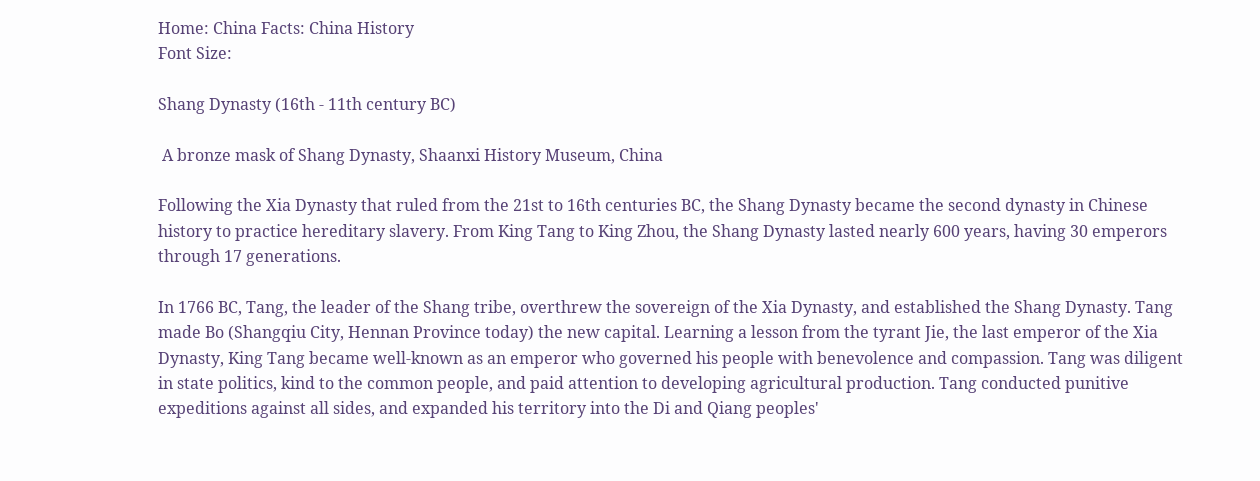Home: China Facts: China History
Font Size:

Shang Dynasty (16th - 11th century BC)

 A bronze mask of Shang Dynasty, Shaanxi History Museum, China

Following the Xia Dynasty that ruled from the 21st to 16th centuries BC, the Shang Dynasty became the second dynasty in Chinese history to practice hereditary slavery. From King Tang to King Zhou, the Shang Dynasty lasted nearly 600 years, having 30 emperors through 17 generations.

In 1766 BC, Tang, the leader of the Shang tribe, overthrew the sovereign of the Xia Dynasty, and established the Shang Dynasty. Tang made Bo (Shangqiu City, Hennan Province today) the new capital. Learning a lesson from the tyrant Jie, the last emperor of the Xia Dynasty, King Tang became well-known as an emperor who governed his people with benevolence and compassion. Tang was diligent in state politics, kind to the common people, and paid attention to developing agricultural production. Tang conducted punitive expeditions against all sides, and expanded his territory into the Di and Qiang peoples'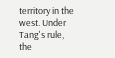territory in the west. Under Tang's rule, the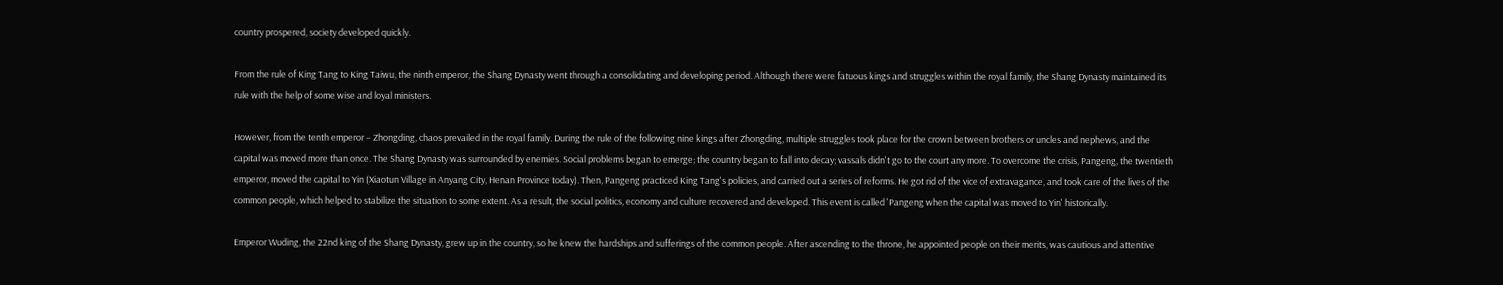country prospered, society developed quickly.

From the rule of King Tang to King Taiwu, the ninth emperor, the Shang Dynasty went through a consolidating and developing period. Although there were fatuous kings and struggles within the royal family, the Shang Dynasty maintained its rule with the help of some wise and loyal ministers.

However, from the tenth emperor – Zhongding, chaos prevailed in the royal family. During the rule of the following nine kings after Zhongding, multiple struggles took place for the crown between brothers or uncles and nephews, and the capital was moved more than once. The Shang Dynasty was surrounded by enemies. Social problems began to emerge; the country began to fall into decay; vassals didn't go to the court any more. To overcome the crisis, Pangeng, the twentieth emperor, moved the capital to Yin (Xiaotun Village in Anyang City, Henan Province today). Then, Pangeng practiced King Tang's policies, and carried out a series of reforms. He got rid of the vice of extravagance, and took care of the lives of the common people, which helped to stabilize the situation to some extent. As a result, the social politics, economy and culture recovered and developed. This event is called 'Pangeng when the capital was moved to Yin' historically.

Emperor Wuding, the 22nd king of the Shang Dynasty, grew up in the country, so he knew the hardships and sufferings of the common people. After ascending to the throne, he appointed people on their merits, was cautious and attentive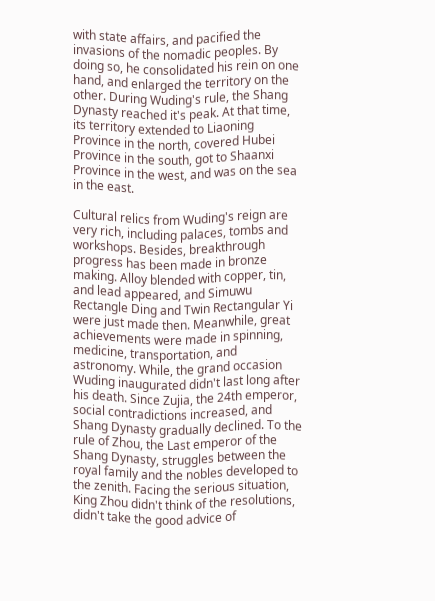with state affairs, and pacified the invasions of the nomadic peoples. By doing so, he consolidated his rein on one hand, and enlarged the territory on the other. During Wuding's rule, the Shang Dynasty reached it's peak. At that time, its territory extended to Liaoning Province in the north, covered Hubei Province in the south, got to Shaanxi Province in the west, and was on the sea in the east.

Cultural relics from Wuding's reign are very rich, including palaces, tombs and workshops. Besides, breakthrough progress has been made in bronze making. Alloy blended with copper, tin, and lead appeared, and Simuwu Rectangle Ding and Twin Rectangular Yi were just made then. Meanwhile, great achievements were made in spinning, medicine, transportation, and astronomy. While, the grand occasion Wuding inaugurated didn't last long after his death. Since Zujia, the 24th emperor, social contradictions increased, and Shang Dynasty gradually declined. To the rule of Zhou, the Last emperor of the Shang Dynasty, struggles between the royal family and the nobles developed to the zenith. Facing the serious situation, King Zhou didn't think of the resolutions, didn't take the good advice of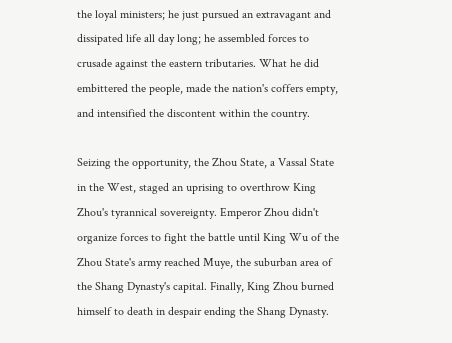the loyal ministers; he just pursued an extravagant and dissipated life all day long; he assembled forces to crusade against the eastern tributaries. What he did embittered the people, made the nation's coffers empty, and intensified the discontent within the country.

Seizing the opportunity, the Zhou State, a Vassal State in the West, staged an uprising to overthrow King Zhou's tyrannical sovereignty. Emperor Zhou didn't organize forces to fight the battle until King Wu of the Zhou State's army reached Muye, the suburban area of the Shang Dynasty's capital. Finally, King Zhou burned himself to death in despair ending the Shang Dynasty.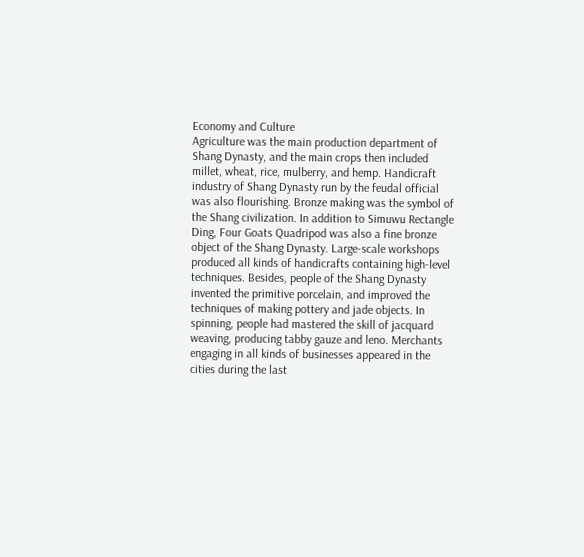Economy and Culture
Agriculture was the main production department of Shang Dynasty, and the main crops then included millet, wheat, rice, mulberry, and hemp. Handicraft industry of Shang Dynasty run by the feudal official was also flourishing. Bronze making was the symbol of the Shang civilization. In addition to Simuwu Rectangle Ding, Four Goats Quadripod was also a fine bronze object of the Shang Dynasty. Large-scale workshops produced all kinds of handicrafts containing high-level techniques. Besides, people of the Shang Dynasty invented the primitive porcelain, and improved the techniques of making pottery and jade objects. In spinning, people had mastered the skill of jacquard weaving, producing tabby gauze and leno. Merchants engaging in all kinds of businesses appeared in the cities during the last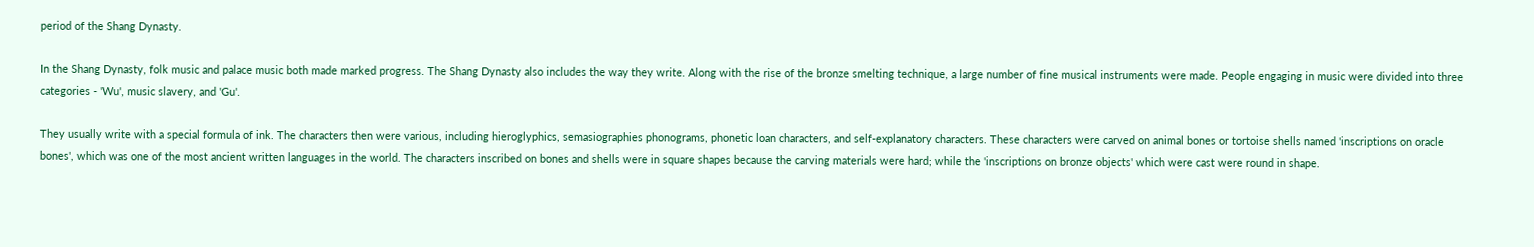period of the Shang Dynasty.

In the Shang Dynasty, folk music and palace music both made marked progress. The Shang Dynasty also includes the way they write. Along with the rise of the bronze smelting technique, a large number of fine musical instruments were made. People engaging in music were divided into three categories - 'Wu', music slavery, and 'Gu'.

They usually write with a special formula of ink. The characters then were various, including hieroglyphics, semasiographies phonograms, phonetic loan characters, and self-explanatory characters. These characters were carved on animal bones or tortoise shells named 'inscriptions on oracle bones', which was one of the most ancient written languages in the world. The characters inscribed on bones and shells were in square shapes because the carving materials were hard; while the 'inscriptions on bronze objects' which were cast were round in shape.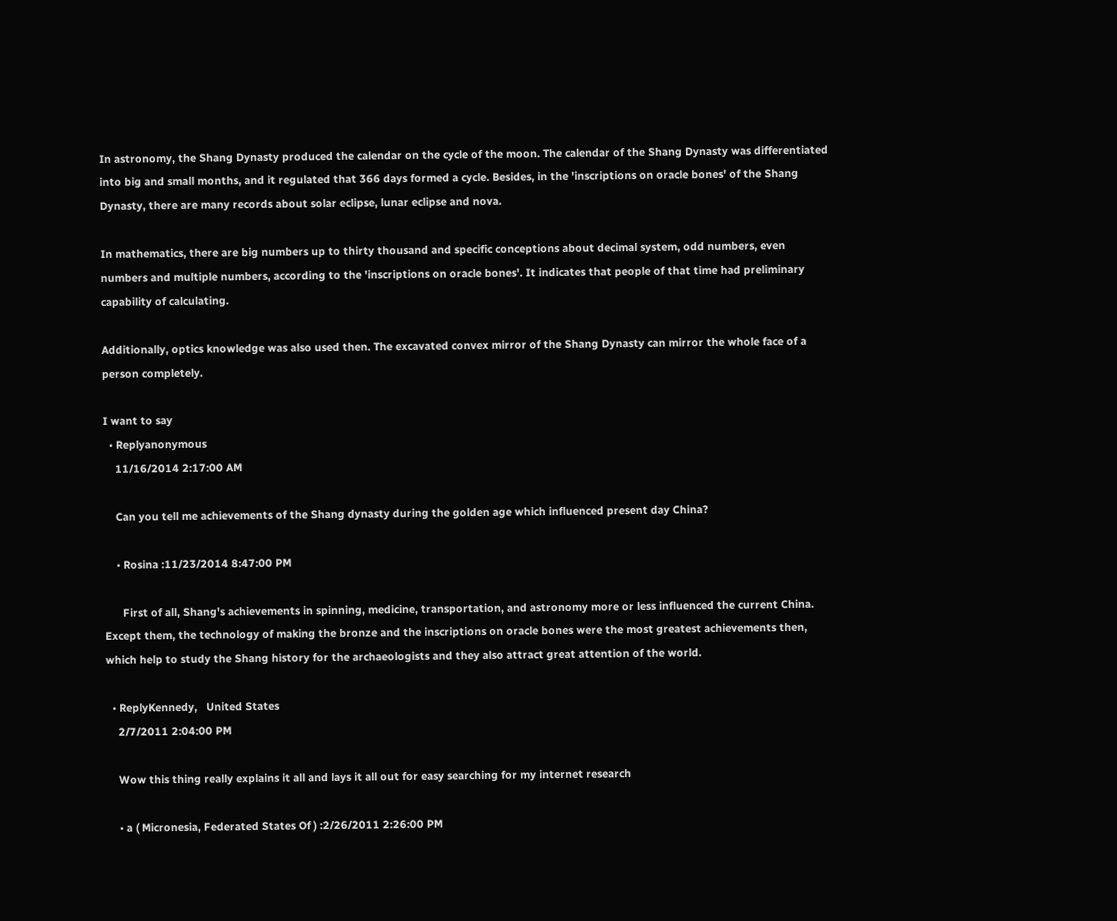In astronomy, the Shang Dynasty produced the calendar on the cycle of the moon. The calendar of the Shang Dynasty was differentiated into big and small months, and it regulated that 366 days formed a cycle. Besides, in the 'inscriptions on oracle bones' of the Shang Dynasty, there are many records about solar eclipse, lunar eclipse and nova.

In mathematics, there are big numbers up to thirty thousand and specific conceptions about decimal system, odd numbers, even numbers and multiple numbers, according to the 'inscriptions on oracle bones'. It indicates that people of that time had preliminary capability of calculating.

Additionally, optics knowledge was also used then. The excavated convex mirror of the Shang Dynasty can mirror the whole face of a person completely.

I want to say
  • Replyanonymous
    11/16/2014 2:17:00 AM

    Can you tell me achievements of the Shang dynasty during the golden age which influenced present day China?

    • Rosina :11/23/2014 8:47:00 PM

      First of all, Shang's achievements in spinning, medicine, transportation, and astronomy more or less influenced the current China. Except them, the technology of making the bronze and the inscriptions on oracle bones were the most greatest achievements then, which help to study the Shang history for the archaeologists and they also attract great attention of the world.

  • ReplyKennedy,   United States
    2/7/2011 2:04:00 PM

    Wow this thing really explains it all and lays it all out for easy searching for my internet research

    • a ( Micronesia, Federated States Of ) :2/26/2011 2:26:00 PM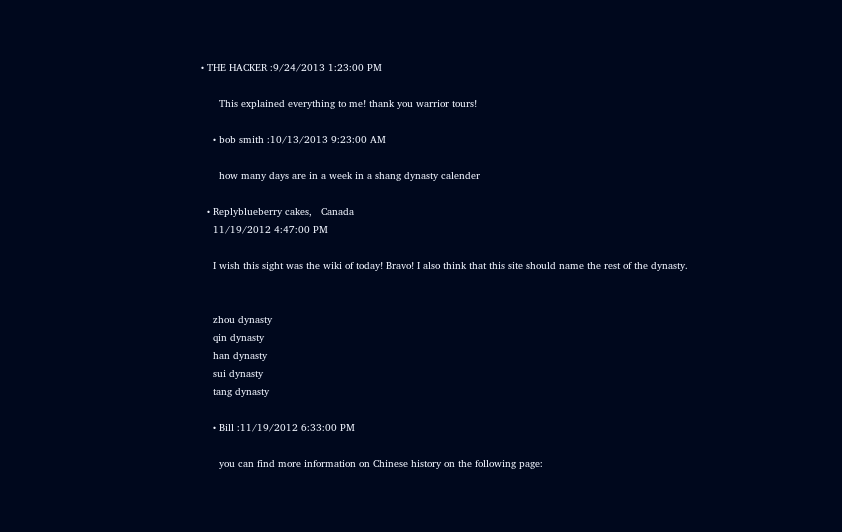• THE HACKER :9/24/2013 1:23:00 PM

      This explained everything to me! thank you warrior tours!

    • bob smith :10/13/2013 9:23:00 AM

      how many days are in a week in a shang dynasty calender

  • Replyblueberry cakes,   Canada
    11/19/2012 4:47:00 PM

    I wish this sight was the wiki of today! Bravo! I also think that this site should name the rest of the dynasty.


    zhou dynasty
    qin dynasty
    han dynasty
    sui dynasty
    tang dynasty

    • Bill :11/19/2012 6:33:00 PM

      you can find more information on Chinese history on the following page: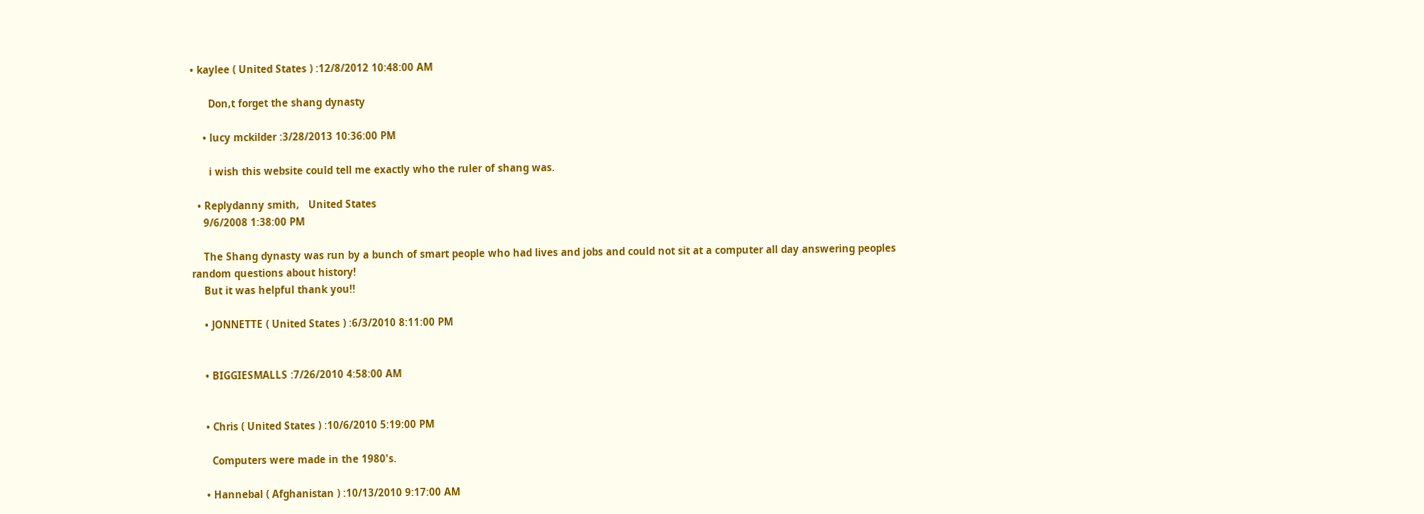• kaylee ( United States ) :12/8/2012 10:48:00 AM

      Don,t forget the shang dynasty

    • lucy mckilder :3/28/2013 10:36:00 PM

      i wish this website could tell me exactly who the ruler of shang was.

  • Replydanny smith,   United States
    9/6/2008 1:38:00 PM

    The Shang dynasty was run by a bunch of smart people who had lives and jobs and could not sit at a computer all day answering peoples random questions about history!
    But it was helpful thank you!!

    • JONNETTE ( United States ) :6/3/2010 8:11:00 PM


    • BIGGIESMALLS :7/26/2010 4:58:00 AM


    • Chris ( United States ) :10/6/2010 5:19:00 PM

      Computers were made in the 1980's.

    • Hannebal ( Afghanistan ) :10/13/2010 9:17:00 AM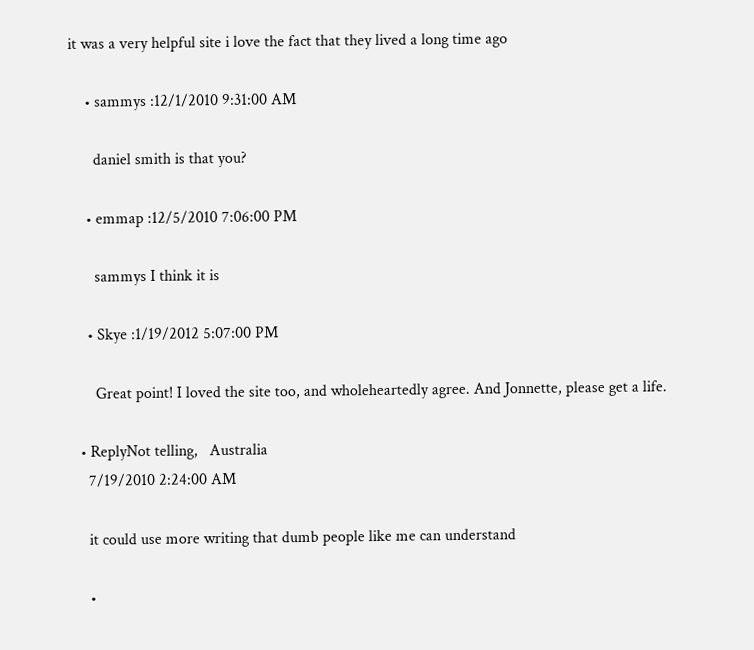it was a very helpful site i love the fact that they lived a long time ago

    • sammys :12/1/2010 9:31:00 AM

      daniel smith is that you?

    • emmap :12/5/2010 7:06:00 PM

      sammys I think it is

    • Skye :1/19/2012 5:07:00 PM

      Great point! I loved the site too, and wholeheartedly agree. And Jonnette, please get a life.

  • ReplyNot telling,   Australia
    7/19/2010 2:24:00 AM

    it could use more writing that dumb people like me can understand

    •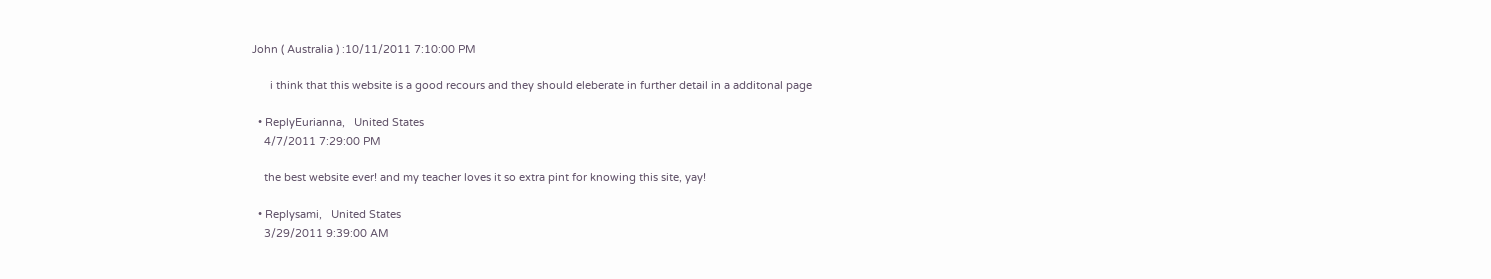John ( Australia ) :10/11/2011 7:10:00 PM

      i think that this website is a good recours and they should eleberate in further detail in a additonal page

  • ReplyEurianna,   United States
    4/7/2011 7:29:00 PM

    the best website ever! and my teacher loves it so extra pint for knowing this site, yay!

  • Replysami,   United States
    3/29/2011 9:39:00 AM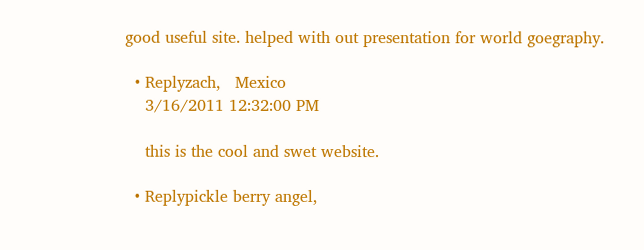good useful site. helped with out presentation for world goegraphy.

  • Replyzach,   Mexico
    3/16/2011 12:32:00 PM

    this is the cool and swet website.

  • Replypickle berry angel,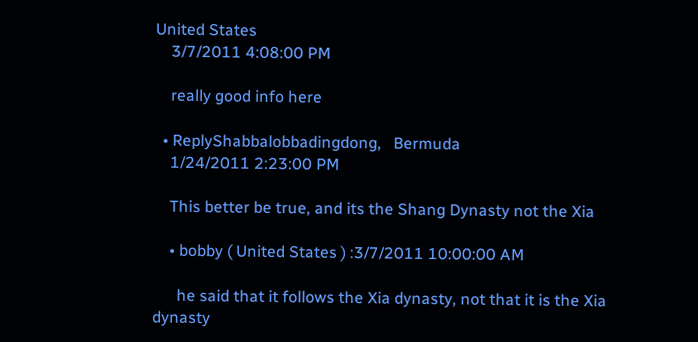United States
    3/7/2011 4:08:00 PM

    really good info here

  • ReplyShabbalobbadingdong,   Bermuda
    1/24/2011 2:23:00 PM

    This better be true, and its the Shang Dynasty not the Xia

    • bobby ( United States ) :3/7/2011 10:00:00 AM

      he said that it follows the Xia dynasty, not that it is the Xia dynasty